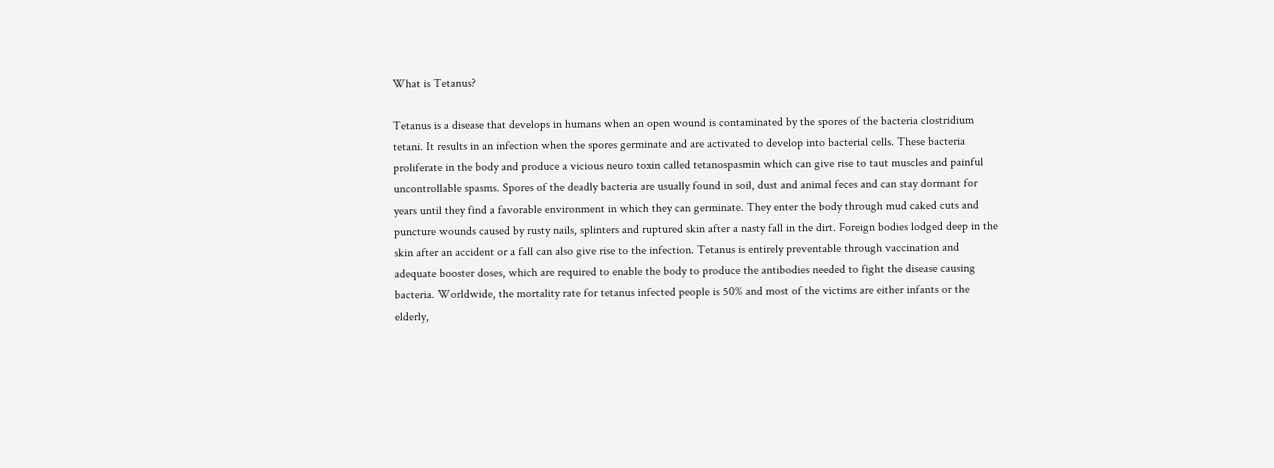What is Tetanus?

Tetanus is a disease that develops in humans when an open wound is contaminated by the spores of the bacteria clostridium tetani. It results in an infection when the spores germinate and are activated to develop into bacterial cells. These bacteria proliferate in the body and produce a vicious neuro toxin called tetanospasmin which can give rise to taut muscles and painful uncontrollable spasms. Spores of the deadly bacteria are usually found in soil, dust and animal feces and can stay dormant for years until they find a favorable environment in which they can germinate. They enter the body through mud caked cuts and puncture wounds caused by rusty nails, splinters and ruptured skin after a nasty fall in the dirt. Foreign bodies lodged deep in the skin after an accident or a fall can also give rise to the infection. Tetanus is entirely preventable through vaccination and adequate booster doses, which are required to enable the body to produce the antibodies needed to fight the disease causing bacteria. Worldwide, the mortality rate for tetanus infected people is 50% and most of the victims are either infants or the elderly,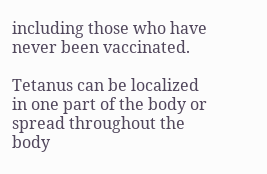including those who have never been vaccinated.

Tetanus can be localized in one part of the body or spread throughout the body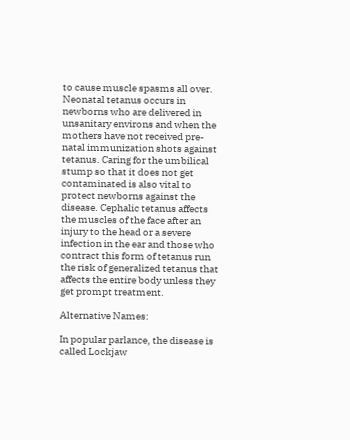to cause muscle spasms all over.  Neonatal tetanus occurs in newborns who are delivered in unsanitary environs and when the mothers have not received pre-natal immunization shots against tetanus. Caring for the umbilical stump so that it does not get contaminated is also vital to protect newborns against the disease. Cephalic tetanus affects the muscles of the face after an injury to the head or a severe infection in the ear and those who contract this form of tetanus run the risk of generalized tetanus that affects the entire body unless they get prompt treatment.

Alternative Names:

In popular parlance, the disease is called Lockjaw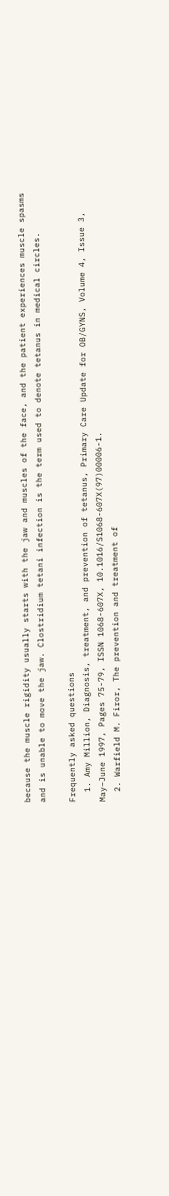because the muscle rigidity usually starts with the jaw and muscles of the face, and the patient experiences muscle spasms and is unable to move the jaw. Clostridium tetani infection is the term used to denote tetanus in medical circles.

Frequently asked questions
  1. Amy Million, Diagnosis, treatment, and prevention of tetanus, Primary Care Update for OB/GYNS, Volume 4, Issue 3, May–June 1997, Pages 75-79, ISSN 1068-607X, 10.1016/S1068-607X(97)00006-1.
  2. Warfield M. Firor, The prevention and treatment of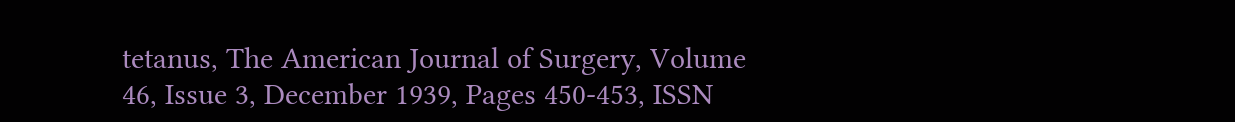tetanus, The American Journal of Surgery, Volume 46, Issue 3, December 1939, Pages 450-453, ISSN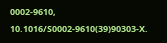0002-9610, 10.1016/S0002-9610(39)90303-X.